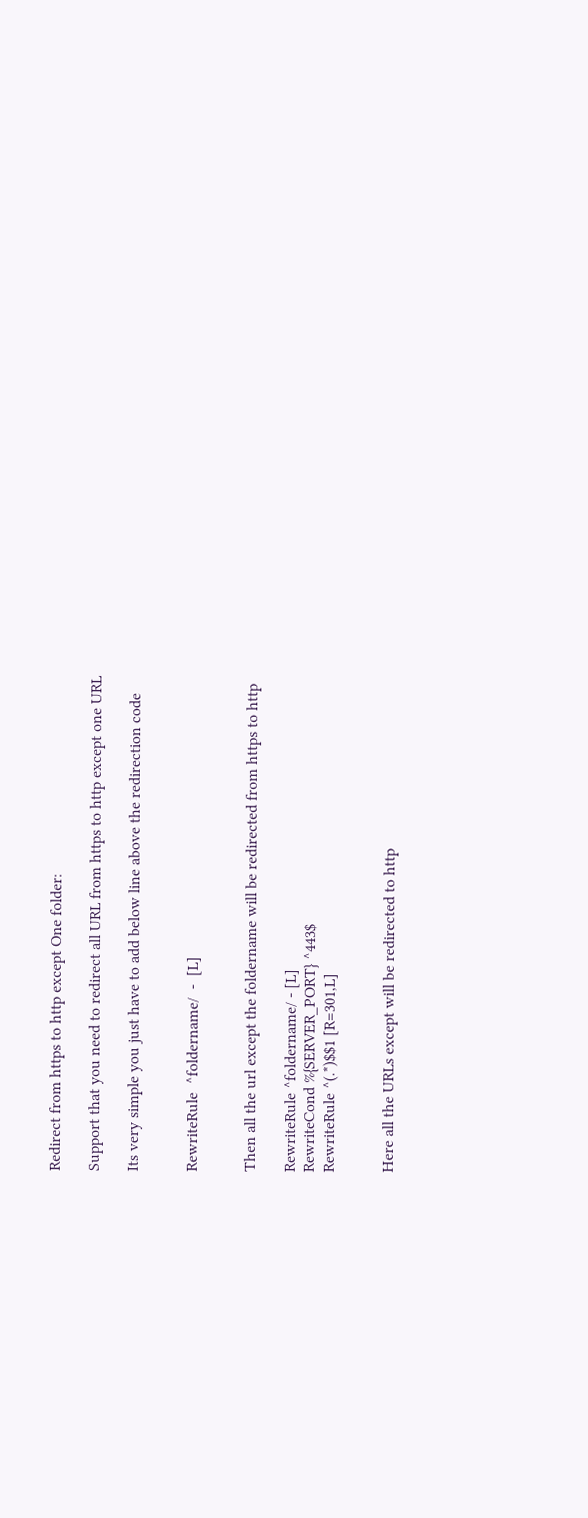Redirect from https to http except One folder:

Support that you need to redirect all URL from https to http except one URL

Its very simple you just have to add below line above the redirection code


RewriteRule  ^foldername/  -  [L]


Then all the url except the foldername will be redirected from https to http

RewriteRule ^foldername/ - [L]
RewriteCond %{SERVER_PORT} ^443$
RewriteRule ^(.*)$$1 [R=301,L]


Here all the URLs except will be redirected to http